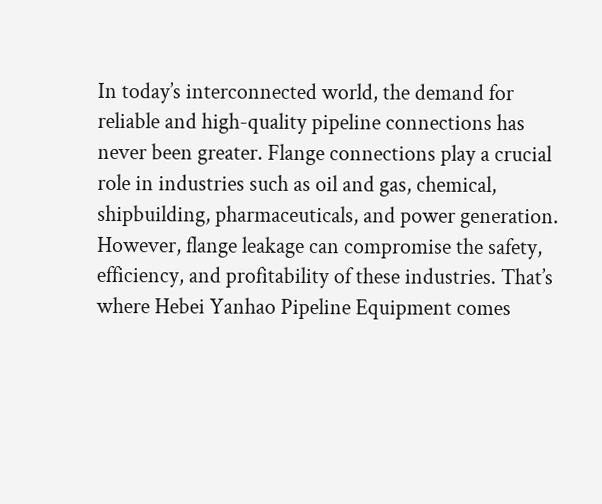In today’s interconnected world, the demand for reliable and high-quality pipeline connections has never been greater. Flange connections play a crucial role in industries such as oil and gas, chemical, shipbuilding, pharmaceuticals, and power generation. However, flange leakage can compromise the safety, efficiency, and profitability of these industries. That’s where Hebei Yanhao Pipeline Equipment comes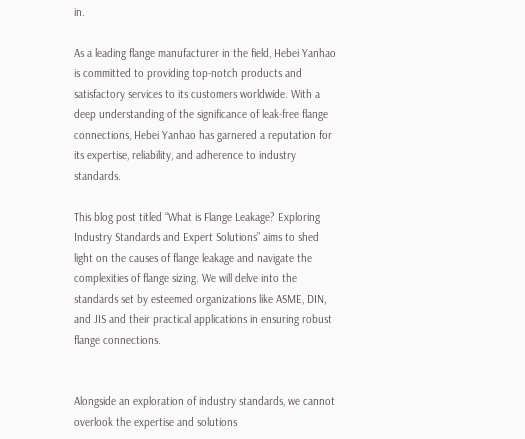in.

As a leading flange manufacturer in the field, Hebei Yanhao is committed to providing top-notch products and satisfactory services to its customers worldwide. With a deep understanding of the significance of leak-free flange connections, Hebei Yanhao has garnered a reputation for its expertise, reliability, and adherence to industry standards.

This blog post titled “What is Flange Leakage? Exploring Industry Standards and Expert Solutions” aims to shed light on the causes of flange leakage and navigate the complexities of flange sizing. We will delve into the standards set by esteemed organizations like ASME, DIN, and JIS and their practical applications in ensuring robust flange connections.


Alongside an exploration of industry standards, we cannot overlook the expertise and solutions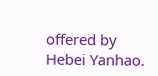offered by Hebei Yanhao.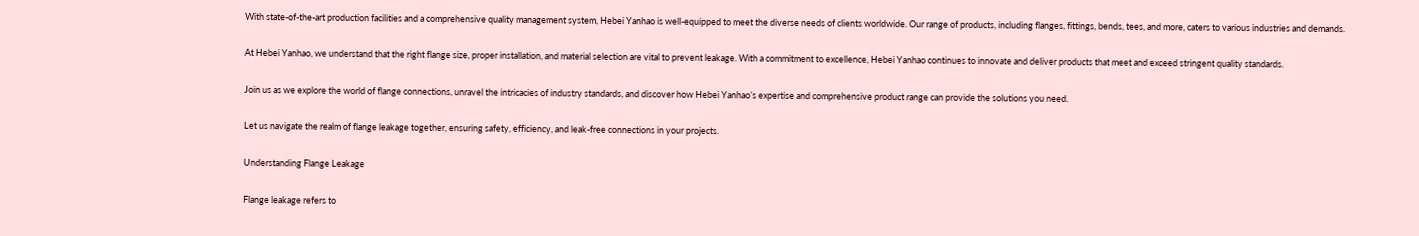With state-of-the-art production facilities and a comprehensive quality management system, Hebei Yanhao is well-equipped to meet the diverse needs of clients worldwide. Our range of products, including flanges, fittings, bends, tees, and more, caters to various industries and demands.

At Hebei Yanhao, we understand that the right flange size, proper installation, and material selection are vital to prevent leakage. With a commitment to excellence, Hebei Yanhao continues to innovate and deliver products that meet and exceed stringent quality standards.

Join us as we explore the world of flange connections, unravel the intricacies of industry standards, and discover how Hebei Yanhao’s expertise and comprehensive product range can provide the solutions you need.

Let us navigate the realm of flange leakage together, ensuring safety, efficiency, and leak-free connections in your projects.

Understanding Flange Leakage

Flange leakage refers to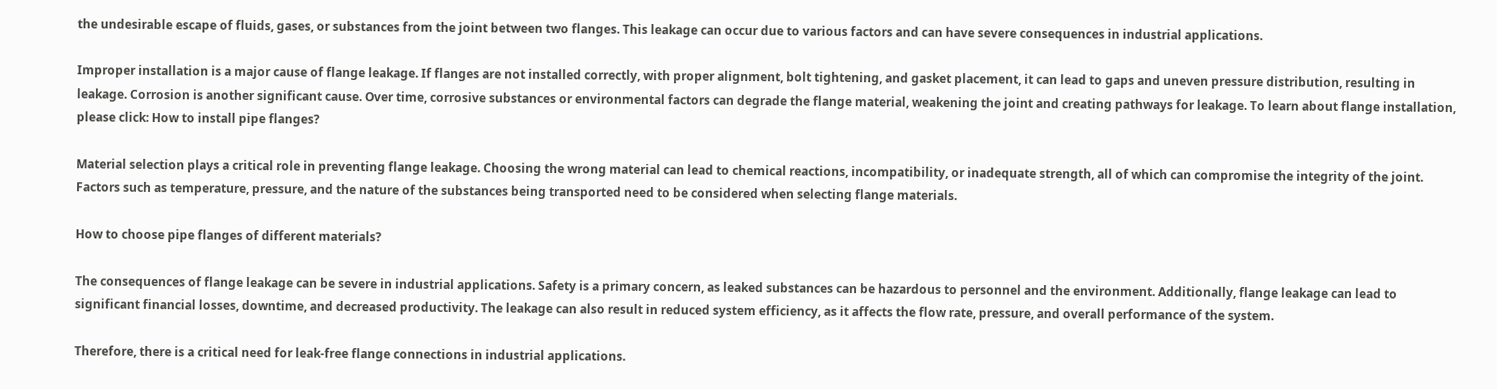the undesirable escape of fluids, gases, or substances from the joint between two flanges. This leakage can occur due to various factors and can have severe consequences in industrial applications.

Improper installation is a major cause of flange leakage. If flanges are not installed correctly, with proper alignment, bolt tightening, and gasket placement, it can lead to gaps and uneven pressure distribution, resulting in leakage. Corrosion is another significant cause. Over time, corrosive substances or environmental factors can degrade the flange material, weakening the joint and creating pathways for leakage. To learn about flange installation, please click: How to install pipe flanges?

Material selection plays a critical role in preventing flange leakage. Choosing the wrong material can lead to chemical reactions, incompatibility, or inadequate strength, all of which can compromise the integrity of the joint. Factors such as temperature, pressure, and the nature of the substances being transported need to be considered when selecting flange materials.

How to choose pipe flanges of different materials?

The consequences of flange leakage can be severe in industrial applications. Safety is a primary concern, as leaked substances can be hazardous to personnel and the environment. Additionally, flange leakage can lead to significant financial losses, downtime, and decreased productivity. The leakage can also result in reduced system efficiency, as it affects the flow rate, pressure, and overall performance of the system.

Therefore, there is a critical need for leak-free flange connections in industrial applications.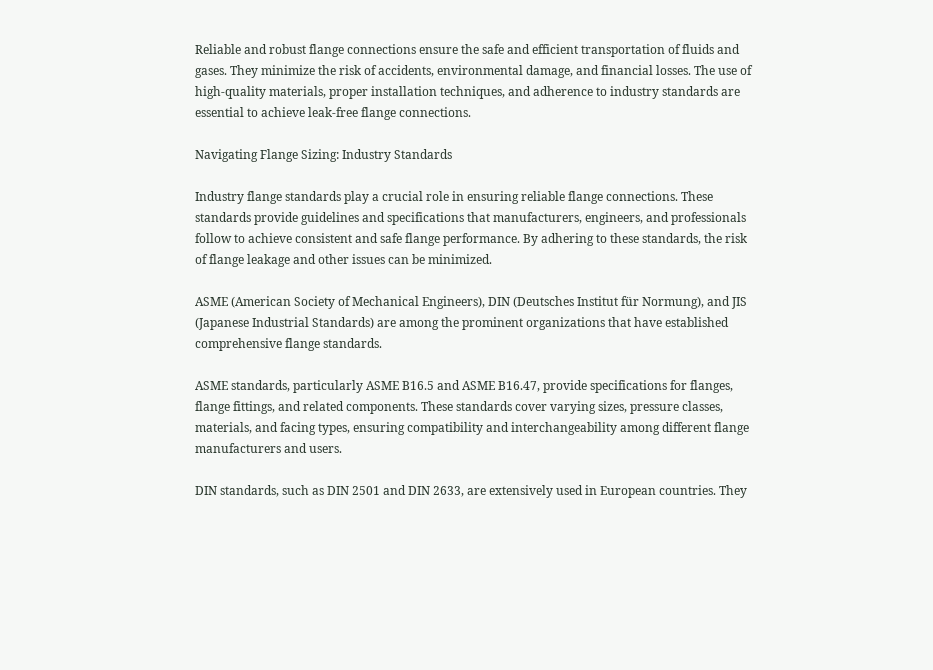Reliable and robust flange connections ensure the safe and efficient transportation of fluids and gases. They minimize the risk of accidents, environmental damage, and financial losses. The use of high-quality materials, proper installation techniques, and adherence to industry standards are essential to achieve leak-free flange connections.

Navigating Flange Sizing: Industry Standards

Industry flange standards play a crucial role in ensuring reliable flange connections. These standards provide guidelines and specifications that manufacturers, engineers, and professionals follow to achieve consistent and safe flange performance. By adhering to these standards, the risk of flange leakage and other issues can be minimized.

ASME (American Society of Mechanical Engineers), DIN (Deutsches Institut für Normung), and JIS (Japanese Industrial Standards) are among the prominent organizations that have established comprehensive flange standards.

ASME standards, particularly ASME B16.5 and ASME B16.47, provide specifications for flanges, flange fittings, and related components. These standards cover varying sizes, pressure classes, materials, and facing types, ensuring compatibility and interchangeability among different flange manufacturers and users.

DIN standards, such as DIN 2501 and DIN 2633, are extensively used in European countries. They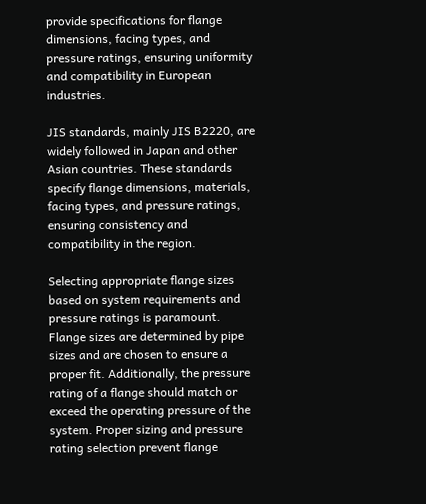provide specifications for flange dimensions, facing types, and pressure ratings, ensuring uniformity and compatibility in European industries.

JIS standards, mainly JIS B2220, are widely followed in Japan and other Asian countries. These standards specify flange dimensions, materials, facing types, and pressure ratings, ensuring consistency and compatibility in the region.

Selecting appropriate flange sizes based on system requirements and pressure ratings is paramount. Flange sizes are determined by pipe sizes and are chosen to ensure a proper fit. Additionally, the pressure rating of a flange should match or exceed the operating pressure of the system. Proper sizing and pressure rating selection prevent flange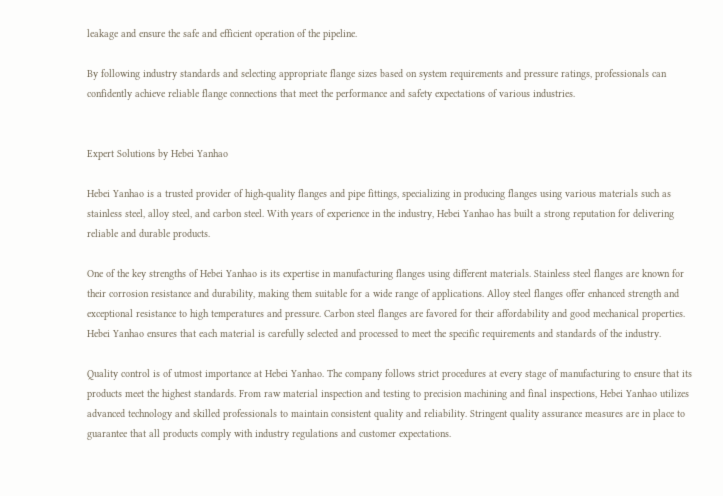leakage and ensure the safe and efficient operation of the pipeline.

By following industry standards and selecting appropriate flange sizes based on system requirements and pressure ratings, professionals can confidently achieve reliable flange connections that meet the performance and safety expectations of various industries.


Expert Solutions by Hebei Yanhao

Hebei Yanhao is a trusted provider of high-quality flanges and pipe fittings, specializing in producing flanges using various materials such as stainless steel, alloy steel, and carbon steel. With years of experience in the industry, Hebei Yanhao has built a strong reputation for delivering reliable and durable products.

One of the key strengths of Hebei Yanhao is its expertise in manufacturing flanges using different materials. Stainless steel flanges are known for their corrosion resistance and durability, making them suitable for a wide range of applications. Alloy steel flanges offer enhanced strength and exceptional resistance to high temperatures and pressure. Carbon steel flanges are favored for their affordability and good mechanical properties. Hebei Yanhao ensures that each material is carefully selected and processed to meet the specific requirements and standards of the industry.

Quality control is of utmost importance at Hebei Yanhao. The company follows strict procedures at every stage of manufacturing to ensure that its products meet the highest standards. From raw material inspection and testing to precision machining and final inspections, Hebei Yanhao utilizes advanced technology and skilled professionals to maintain consistent quality and reliability. Stringent quality assurance measures are in place to guarantee that all products comply with industry regulations and customer expectations.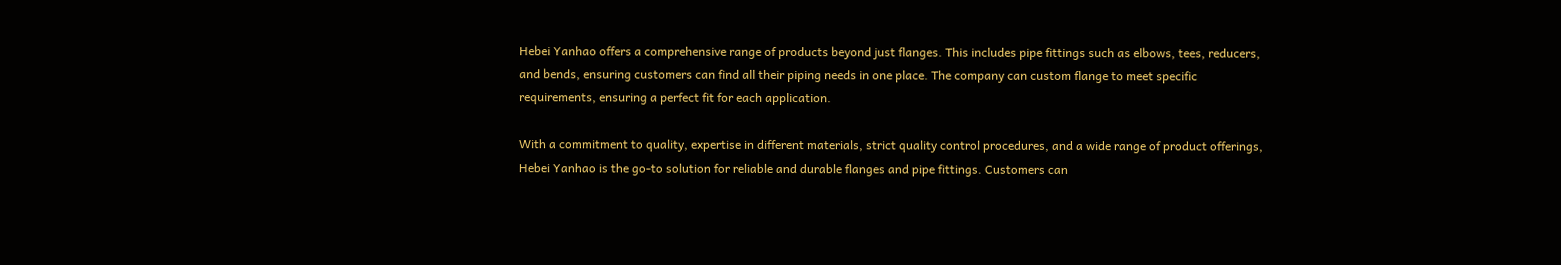Hebei Yanhao offers a comprehensive range of products beyond just flanges. This includes pipe fittings such as elbows, tees, reducers, and bends, ensuring customers can find all their piping needs in one place. The company can custom flange to meet specific requirements, ensuring a perfect fit for each application.

With a commitment to quality, expertise in different materials, strict quality control procedures, and a wide range of product offerings, Hebei Yanhao is the go-to solution for reliable and durable flanges and pipe fittings. Customers can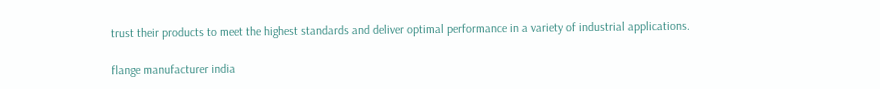trust their products to meet the highest standards and deliver optimal performance in a variety of industrial applications.

flange manufacturer india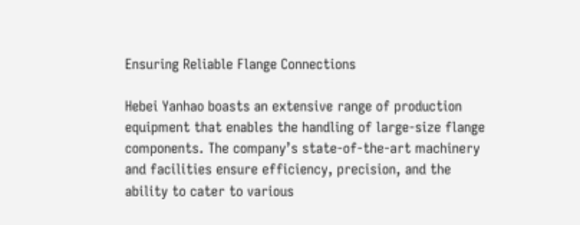Ensuring Reliable Flange Connections

Hebei Yanhao boasts an extensive range of production equipment that enables the handling of large-size flange components. The company’s state-of-the-art machinery and facilities ensure efficiency, precision, and the ability to cater to various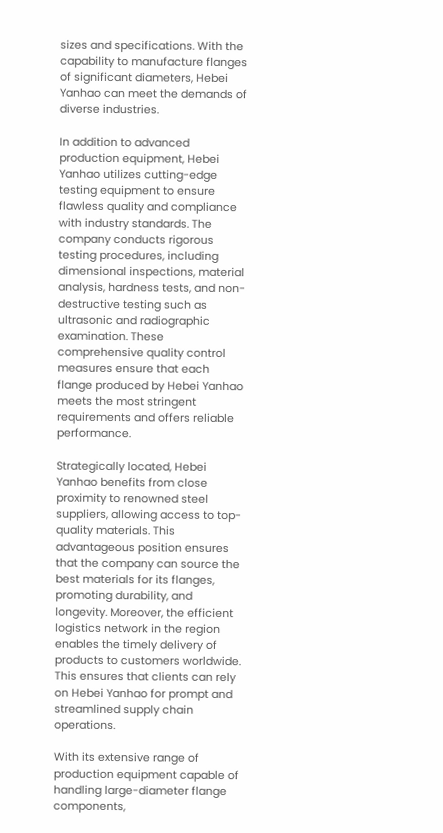sizes and specifications. With the capability to manufacture flanges of significant diameters, Hebei Yanhao can meet the demands of diverse industries.

In addition to advanced production equipment, Hebei Yanhao utilizes cutting-edge testing equipment to ensure flawless quality and compliance with industry standards. The company conducts rigorous testing procedures, including dimensional inspections, material analysis, hardness tests, and non-destructive testing such as ultrasonic and radiographic examination. These comprehensive quality control measures ensure that each flange produced by Hebei Yanhao meets the most stringent requirements and offers reliable performance.

Strategically located, Hebei Yanhao benefits from close proximity to renowned steel suppliers, allowing access to top-quality materials. This advantageous position ensures that the company can source the best materials for its flanges, promoting durability, and longevity. Moreover, the efficient logistics network in the region enables the timely delivery of products to customers worldwide. This ensures that clients can rely on Hebei Yanhao for prompt and streamlined supply chain operations.

With its extensive range of production equipment capable of handling large-diameter flange components,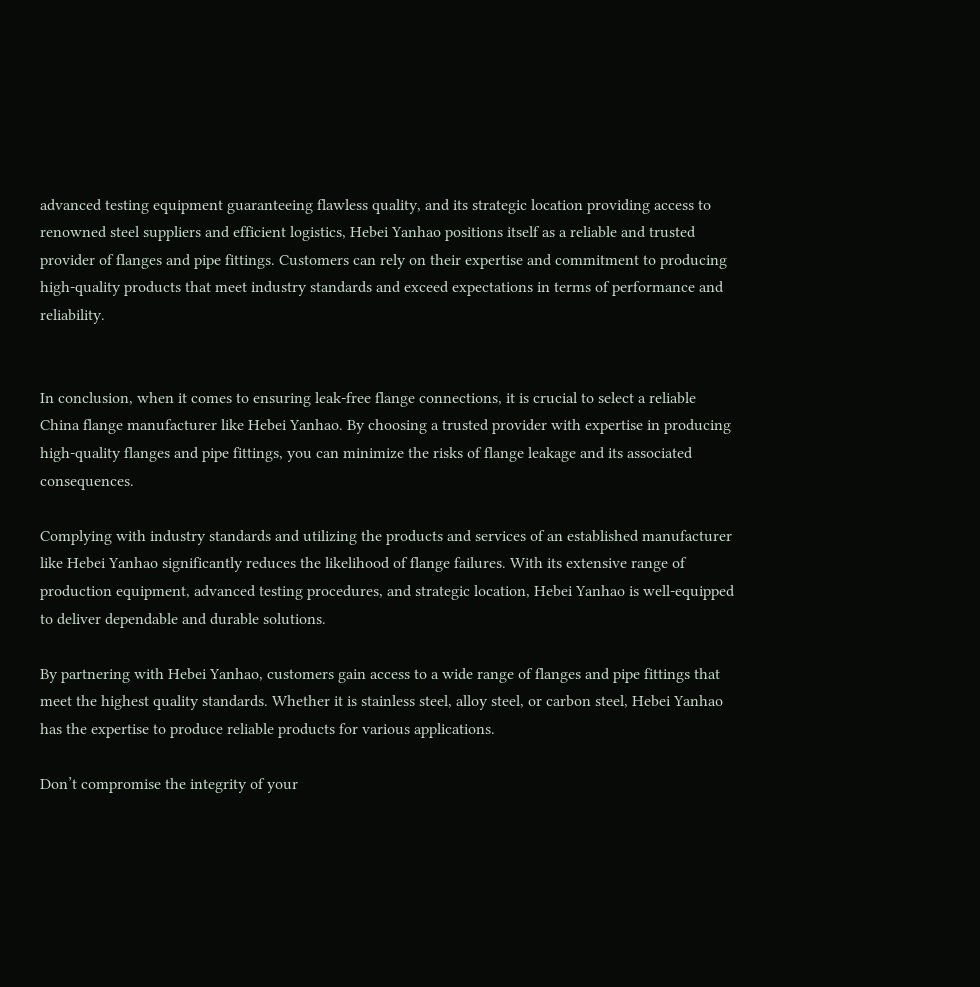advanced testing equipment guaranteeing flawless quality, and its strategic location providing access to renowned steel suppliers and efficient logistics, Hebei Yanhao positions itself as a reliable and trusted provider of flanges and pipe fittings. Customers can rely on their expertise and commitment to producing high-quality products that meet industry standards and exceed expectations in terms of performance and reliability.


In conclusion, when it comes to ensuring leak-free flange connections, it is crucial to select a reliable China flange manufacturer like Hebei Yanhao. By choosing a trusted provider with expertise in producing high-quality flanges and pipe fittings, you can minimize the risks of flange leakage and its associated consequences.

Complying with industry standards and utilizing the products and services of an established manufacturer like Hebei Yanhao significantly reduces the likelihood of flange failures. With its extensive range of production equipment, advanced testing procedures, and strategic location, Hebei Yanhao is well-equipped to deliver dependable and durable solutions.

By partnering with Hebei Yanhao, customers gain access to a wide range of flanges and pipe fittings that meet the highest quality standards. Whether it is stainless steel, alloy steel, or carbon steel, Hebei Yanhao has the expertise to produce reliable products for various applications.

Don’t compromise the integrity of your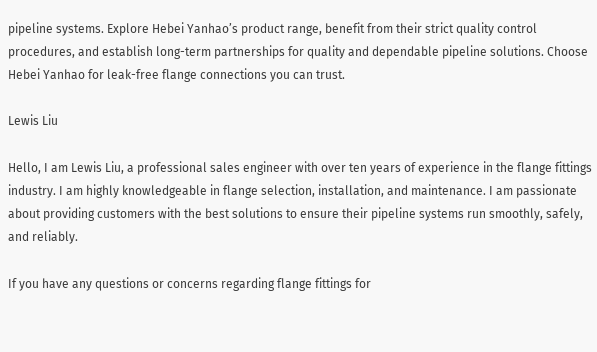pipeline systems. Explore Hebei Yanhao’s product range, benefit from their strict quality control procedures, and establish long-term partnerships for quality and dependable pipeline solutions. Choose Hebei Yanhao for leak-free flange connections you can trust.

Lewis Liu

Hello, I am Lewis Liu, a professional sales engineer with over ten years of experience in the flange fittings industry. I am highly knowledgeable in flange selection, installation, and maintenance. I am passionate about providing customers with the best solutions to ensure their pipeline systems run smoothly, safely, and reliably.

If you have any questions or concerns regarding flange fittings for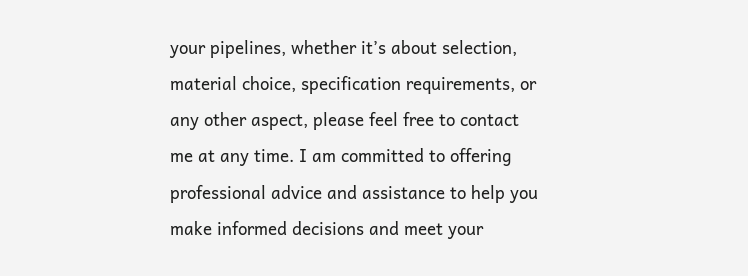your pipelines, whether it’s about selection, material choice, specification requirements, or any other aspect, please feel free to contact me at any time. I am committed to offering professional advice and assistance to help you make informed decisions and meet your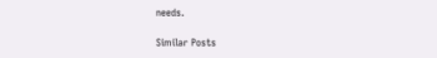needs.

Similar Posts